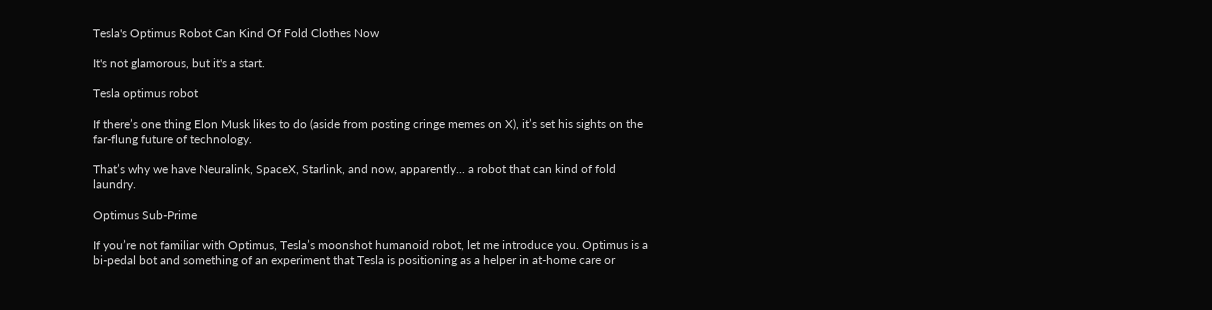Tesla's Optimus Robot Can Kind Of Fold Clothes Now

It's not glamorous, but it's a start.

Tesla optimus robot

If there’s one thing Elon Musk likes to do (aside from posting cringe memes on X), it’s set his sights on the far-flung future of technology.

That’s why we have Neuralink, SpaceX, Starlink, and now, apparently... a robot that can kind of fold laundry.

Optimus Sub-Prime

If you’re not familiar with Optimus, Tesla’s moonshot humanoid robot, let me introduce you. Optimus is a bi-pedal bot and something of an experiment that Tesla is positioning as a helper in at-home care or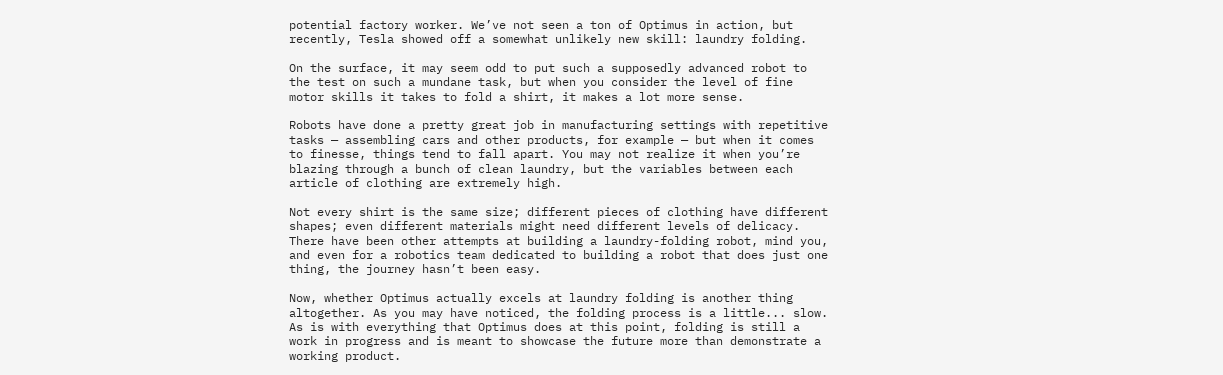potential factory worker. We’ve not seen a ton of Optimus in action, but recently, Tesla showed off a somewhat unlikely new skill: laundry folding.

On the surface, it may seem odd to put such a supposedly advanced robot to the test on such a mundane task, but when you consider the level of fine motor skills it takes to fold a shirt, it makes a lot more sense.

Robots have done a pretty great job in manufacturing settings with repetitive tasks — assembling cars and other products, for example — but when it comes to finesse, things tend to fall apart. You may not realize it when you’re blazing through a bunch of clean laundry, but the variables between each article of clothing are extremely high.

Not every shirt is the same size; different pieces of clothing have different shapes; even different materials might need different levels of delicacy. There have been other attempts at building a laundry-folding robot, mind you, and even for a robotics team dedicated to building a robot that does just one thing, the journey hasn’t been easy.

Now, whether Optimus actually excels at laundry folding is another thing altogether. As you may have noticed, the folding process is a little... slow. As is with everything that Optimus does at this point, folding is still a work in progress and is meant to showcase the future more than demonstrate a working product.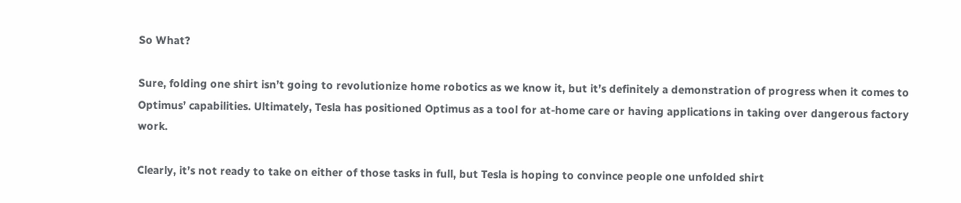So What?

Sure, folding one shirt isn’t going to revolutionize home robotics as we know it, but it’s definitely a demonstration of progress when it comes to Optimus’ capabilities. Ultimately, Tesla has positioned Optimus as a tool for at-home care or having applications in taking over dangerous factory work.

Clearly, it’s not ready to take on either of those tasks in full, but Tesla is hoping to convince people one unfolded shirt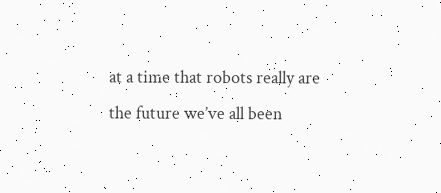at a time that robots really are the future we’ve all been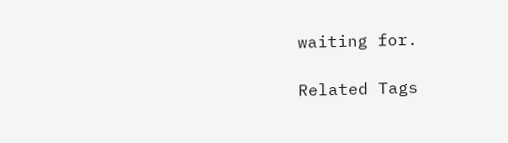waiting for.

Related Tags